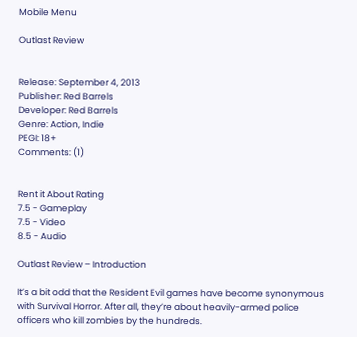Mobile Menu

Outlast Review


Release: September 4, 2013
Publisher: Red Barrels
Developer: Red Barrels
Genre: Action, Indie
PEGI: 18+
Comments: (1)


Rent it About Rating
7.5 - Gameplay
7.5 - Video
8.5 - Audio

Outlast Review – Introduction

It’s a bit odd that the Resident Evil games have become synonymous with Survival Horror. After all, they’re about heavily-armed police officers who kill zombies by the hundreds.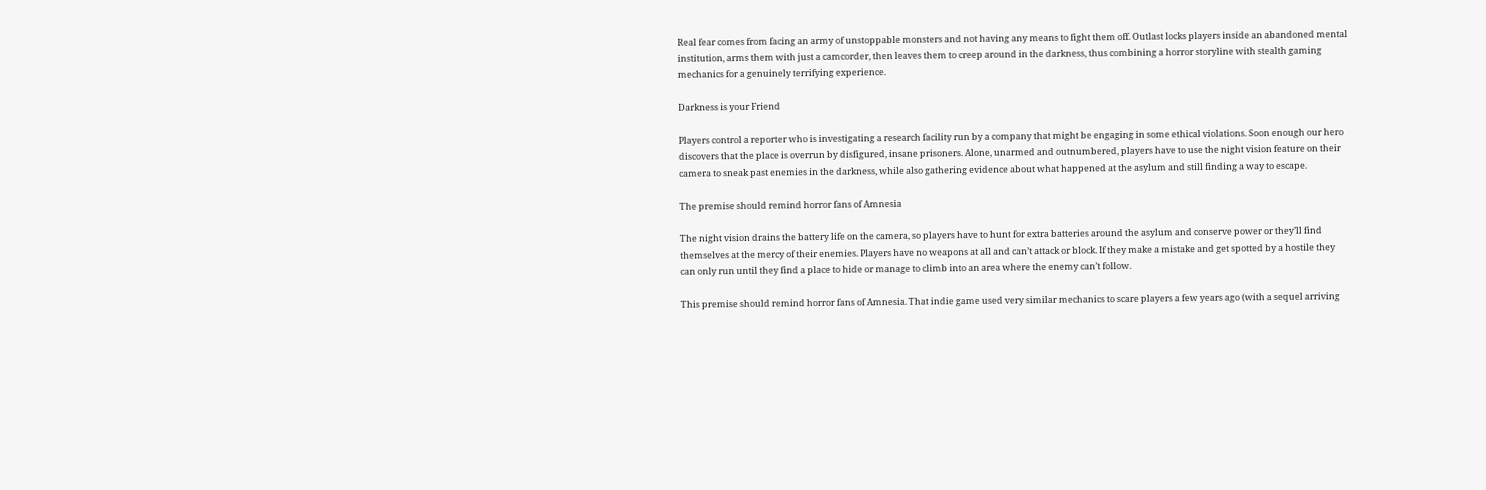Real fear comes from facing an army of unstoppable monsters and not having any means to fight them off. Outlast locks players inside an abandoned mental institution, arms them with just a camcorder, then leaves them to creep around in the darkness, thus combining a horror storyline with stealth gaming mechanics for a genuinely terrifying experience.

Darkness is your Friend

Players control a reporter who is investigating a research facility run by a company that might be engaging in some ethical violations. Soon enough our hero discovers that the place is overrun by disfigured, insane prisoners. Alone, unarmed and outnumbered, players have to use the night vision feature on their camera to sneak past enemies in the darkness, while also gathering evidence about what happened at the asylum and still finding a way to escape.

The premise should remind horror fans of Amnesia

The night vision drains the battery life on the camera, so players have to hunt for extra batteries around the asylum and conserve power or they’ll find themselves at the mercy of their enemies. Players have no weapons at all and can’t attack or block. If they make a mistake and get spotted by a hostile they can only run until they find a place to hide or manage to climb into an area where the enemy can’t follow.

This premise should remind horror fans of Amnesia. That indie game used very similar mechanics to scare players a few years ago (with a sequel arriving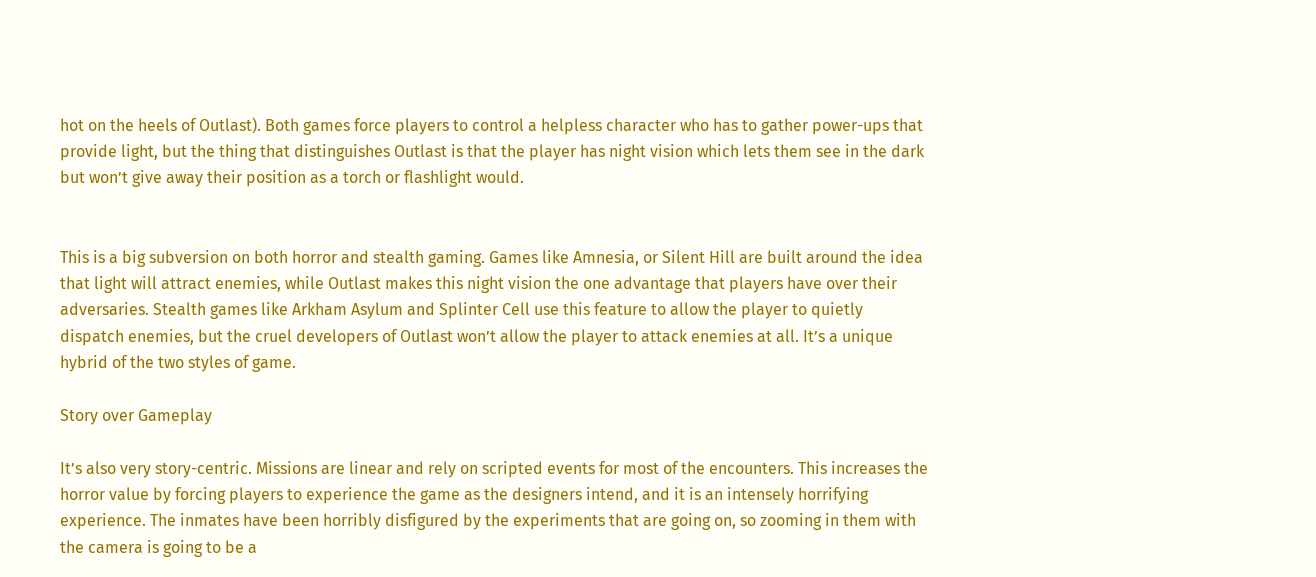hot on the heels of Outlast). Both games force players to control a helpless character who has to gather power-ups that provide light, but the thing that distinguishes Outlast is that the player has night vision which lets them see in the dark but won’t give away their position as a torch or flashlight would.


This is a big subversion on both horror and stealth gaming. Games like Amnesia, or Silent Hill are built around the idea that light will attract enemies, while Outlast makes this night vision the one advantage that players have over their adversaries. Stealth games like Arkham Asylum and Splinter Cell use this feature to allow the player to quietly dispatch enemies, but the cruel developers of Outlast won’t allow the player to attack enemies at all. It’s a unique hybrid of the two styles of game.

Story over Gameplay

It’s also very story-centric. Missions are linear and rely on scripted events for most of the encounters. This increases the horror value by forcing players to experience the game as the designers intend, and it is an intensely horrifying experience. The inmates have been horribly disfigured by the experiments that are going on, so zooming in them with the camera is going to be a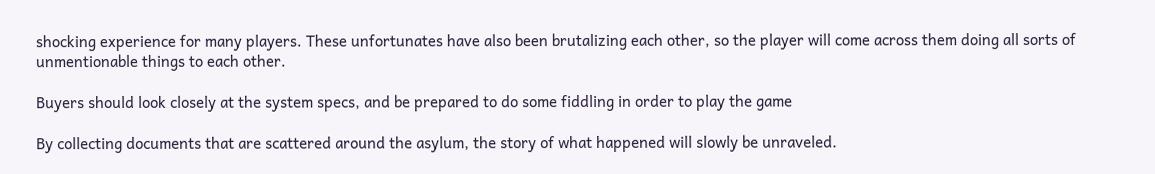shocking experience for many players. These unfortunates have also been brutalizing each other, so the player will come across them doing all sorts of unmentionable things to each other.

Buyers should look closely at the system specs, and be prepared to do some fiddling in order to play the game

By collecting documents that are scattered around the asylum, the story of what happened will slowly be unraveled.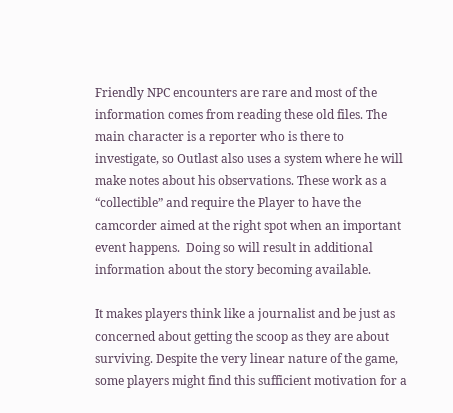Friendly NPC encounters are rare and most of the information comes from reading these old files. The main character is a reporter who is there to investigate, so Outlast also uses a system where he will make notes about his observations. These work as a “collectible” and require the Player to have the camcorder aimed at the right spot when an important event happens.  Doing so will result in additional information about the story becoming available.

It makes players think like a journalist and be just as concerned about getting the scoop as they are about surviving. Despite the very linear nature of the game, some players might find this sufficient motivation for a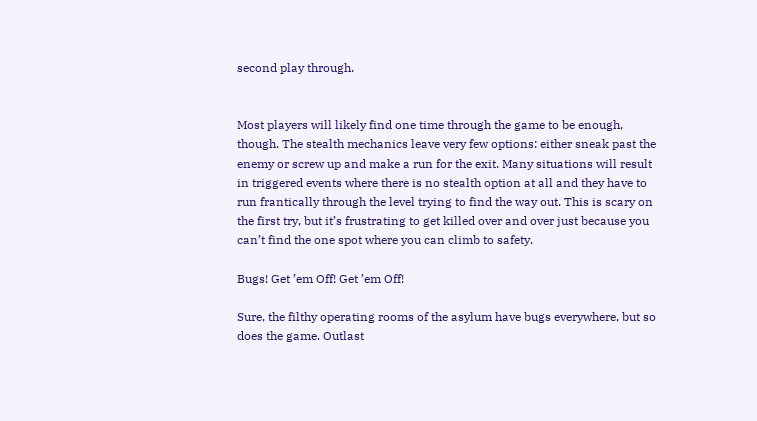second play through.


Most players will likely find one time through the game to be enough, though. The stealth mechanics leave very few options: either sneak past the enemy or screw up and make a run for the exit. Many situations will result in triggered events where there is no stealth option at all and they have to run frantically through the level trying to find the way out. This is scary on the first try, but it’s frustrating to get killed over and over just because you can’t find the one spot where you can climb to safety.

Bugs! Get ’em Off! Get ’em Off!

Sure, the filthy operating rooms of the asylum have bugs everywhere, but so does the game. Outlast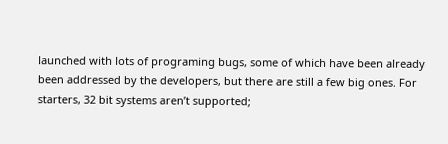launched with lots of programing bugs, some of which have been already been addressed by the developers, but there are still a few big ones. For starters, 32 bit systems aren’t supported;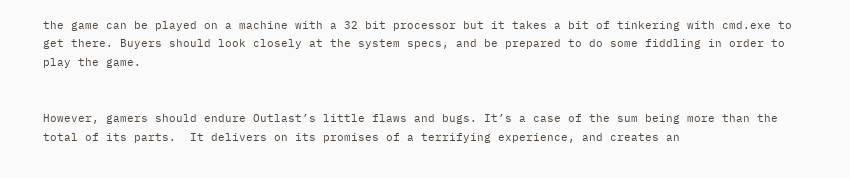the game can be played on a machine with a 32 bit processor but it takes a bit of tinkering with cmd.exe to get there. Buyers should look closely at the system specs, and be prepared to do some fiddling in order to play the game.


However, gamers should endure Outlast’s little flaws and bugs. It’s a case of the sum being more than the total of its parts.  It delivers on its promises of a terrifying experience, and creates an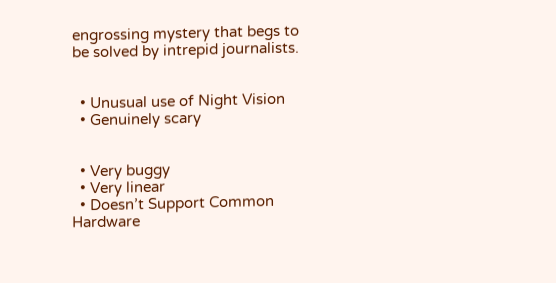engrossing mystery that begs to be solved by intrepid journalists.


  • Unusual use of Night Vision
  • Genuinely scary


  • Very buggy
  • Very linear
  • Doesn’t Support Common Hardware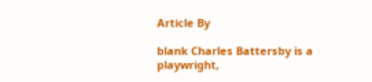Article By

blank Charles Battersby is a playwright,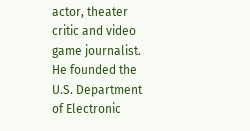actor, theater critic and video game journalist. He founded the U.S. Department of Electronic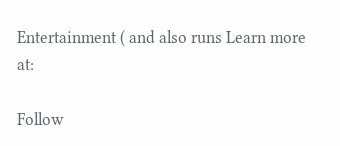Entertainment ( and also runs Learn more at:

Follow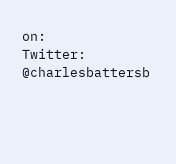on:
Twitter: @charlesbattersb